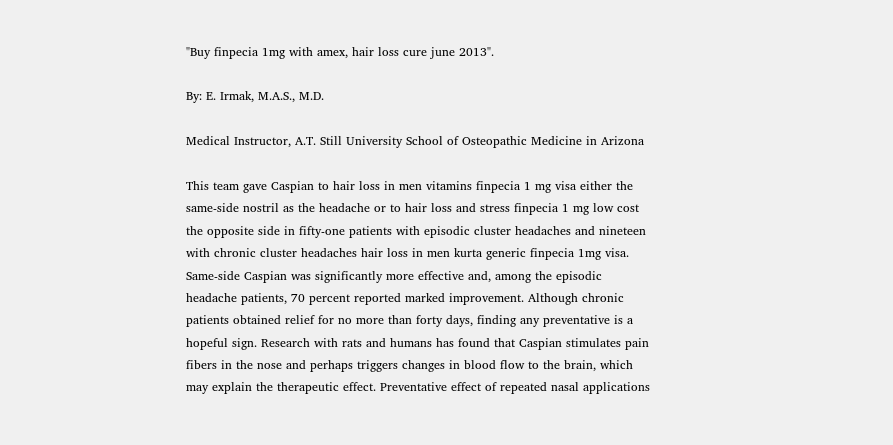"Buy finpecia 1mg with amex, hair loss cure june 2013".

By: E. Irmak, M.A.S., M.D.

Medical Instructor, A.T. Still University School of Osteopathic Medicine in Arizona

This team gave Caspian to hair loss in men vitamins finpecia 1 mg visa either the same-side nostril as the headache or to hair loss and stress finpecia 1 mg low cost the opposite side in fifty-one patients with episodic cluster headaches and nineteen with chronic cluster headaches hair loss in men kurta generic finpecia 1mg visa. Same-side Caspian was significantly more effective and, among the episodic headache patients, 70 percent reported marked improvement. Although chronic patients obtained relief for no more than forty days, finding any preventative is a hopeful sign. Research with rats and humans has found that Caspian stimulates pain fibers in the nose and perhaps triggers changes in blood flow to the brain, which may explain the therapeutic effect. Preventative effect of repeated nasal applications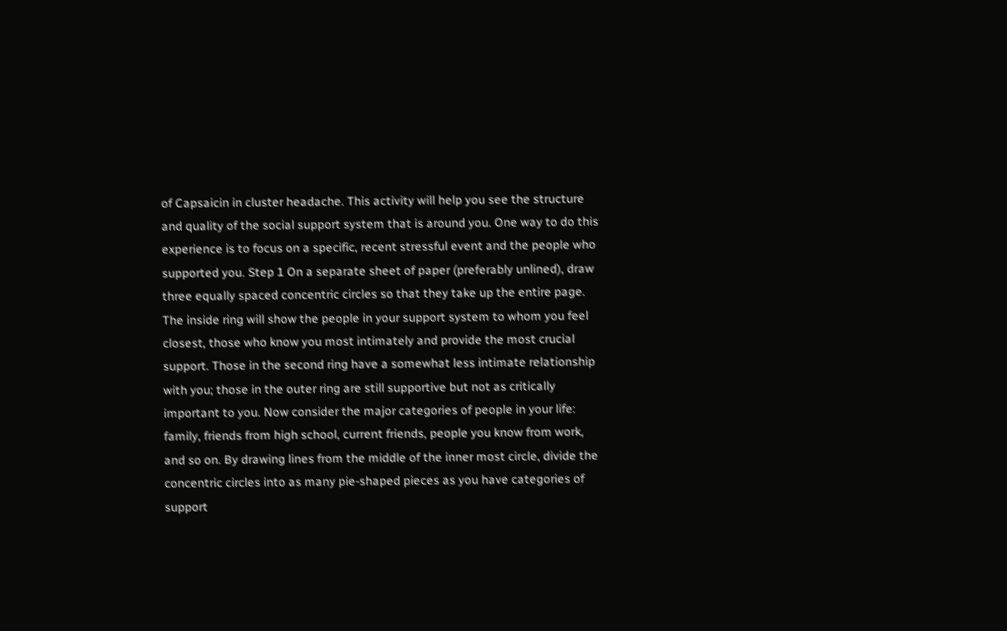of Capsaicin in cluster headache. This activity will help you see the structure and quality of the social support system that is around you. One way to do this experience is to focus on a specific, recent stressful event and the people who supported you. Step 1 On a separate sheet of paper (preferably unlined), draw three equally spaced concentric circles so that they take up the entire page. The inside ring will show the people in your support system to whom you feel closest, those who know you most intimately and provide the most crucial support. Those in the second ring have a somewhat less intimate relationship with you; those in the outer ring are still supportive but not as critically important to you. Now consider the major categories of people in your life: family, friends from high school, current friends, people you know from work, and so on. By drawing lines from the middle of the inner most circle, divide the concentric circles into as many pie-shaped pieces as you have categories of support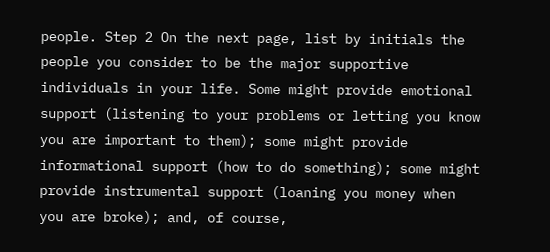people. Step 2 On the next page, list by initials the people you consider to be the major supportive individuals in your life. Some might provide emotional support (listening to your problems or letting you know you are important to them); some might provide informational support (how to do something); some might provide instrumental support (loaning you money when you are broke); and, of course,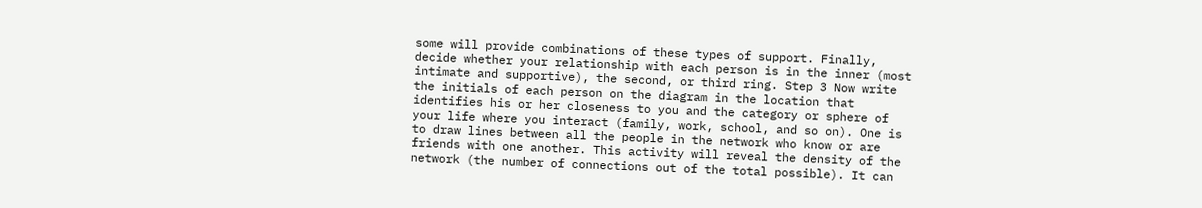some will provide combinations of these types of support. Finally, decide whether your relationship with each person is in the inner (most intimate and supportive), the second, or third ring. Step 3 Now write the initials of each person on the diagram in the location that identifies his or her closeness to you and the category or sphere of your life where you interact (family, work, school, and so on). One is to draw lines between all the people in the network who know or are friends with one another. This activity will reveal the density of the network (the number of connections out of the total possible). It can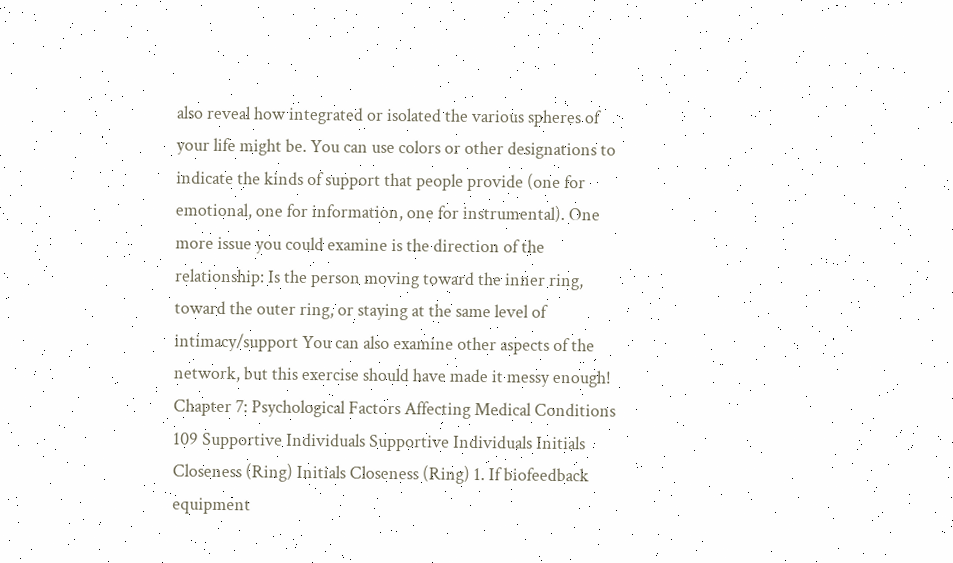also reveal how integrated or isolated the various spheres of your life might be. You can use colors or other designations to indicate the kinds of support that people provide (one for emotional, one for information, one for instrumental). One more issue you could examine is the direction of the relationship: Is the person moving toward the inner ring, toward the outer ring, or staying at the same level of intimacy/support You can also examine other aspects of the network, but this exercise should have made it messy enough! Chapter 7: Psychological Factors Affecting Medical Conditions 109 Supportive Individuals Supportive Individuals Initials Closeness (Ring) Initials Closeness (Ring) 1. If biofeedback equipment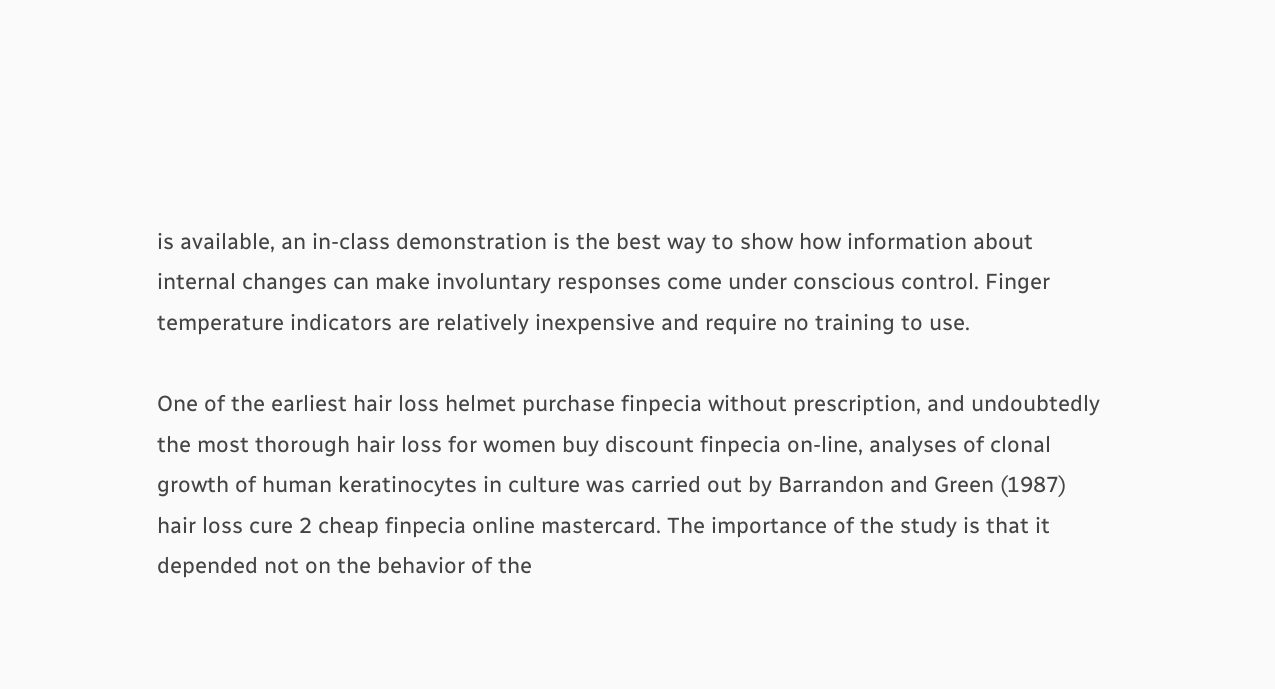is available, an in-class demonstration is the best way to show how information about internal changes can make involuntary responses come under conscious control. Finger temperature indicators are relatively inexpensive and require no training to use.

One of the earliest hair loss helmet purchase finpecia without prescription, and undoubtedly the most thorough hair loss for women buy discount finpecia on-line, analyses of clonal growth of human keratinocytes in culture was carried out by Barrandon and Green (1987) hair loss cure 2 cheap finpecia online mastercard. The importance of the study is that it depended not on the behavior of the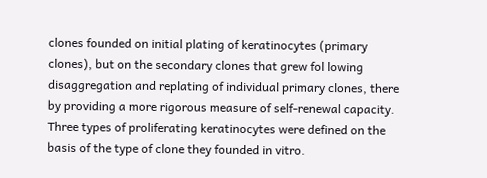clones founded on initial plating of keratinocytes (primary clones), but on the secondary clones that grew fol lowing disaggregation and replating of individual primary clones, there by providing a more rigorous measure of self-renewal capacity. Three types of proliferating keratinocytes were defined on the basis of the type of clone they founded in vitro.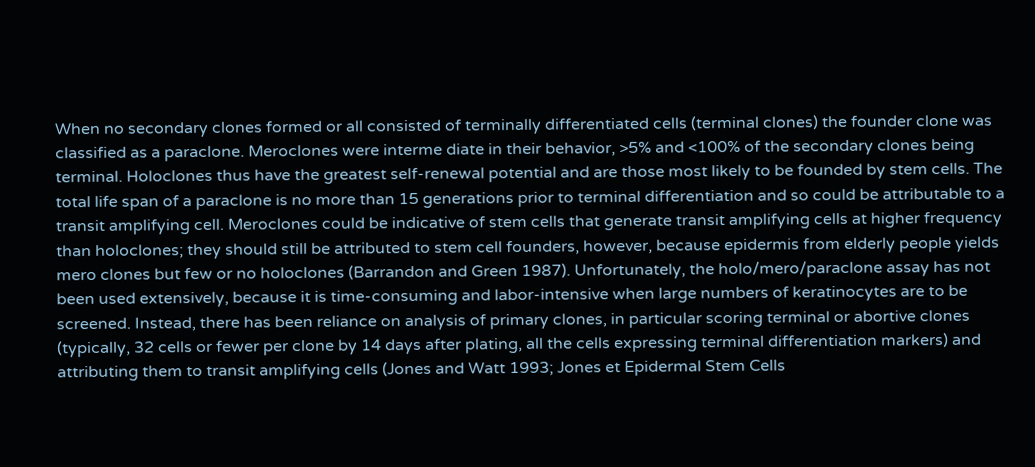When no secondary clones formed or all consisted of terminally differentiated cells (terminal clones) the founder clone was classified as a paraclone. Meroclones were interme diate in their behavior, >5% and <100% of the secondary clones being terminal. Holoclones thus have the greatest self-renewal potential and are those most likely to be founded by stem cells. The total life span of a paraclone is no more than 15 generations prior to terminal differentiation and so could be attributable to a transit amplifying cell. Meroclones could be indicative of stem cells that generate transit amplifying cells at higher frequency than holoclones; they should still be attributed to stem cell founders, however, because epidermis from elderly people yields mero clones but few or no holoclones (Barrandon and Green 1987). Unfortunately, the holo/mero/paraclone assay has not been used extensively, because it is time-consuming and labor-intensive when large numbers of keratinocytes are to be screened. Instead, there has been reliance on analysis of primary clones, in particular scoring terminal or abortive clones (typically, 32 cells or fewer per clone by 14 days after plating, all the cells expressing terminal differentiation markers) and attributing them to transit amplifying cells (Jones and Watt 1993; Jones et Epidermal Stem Cells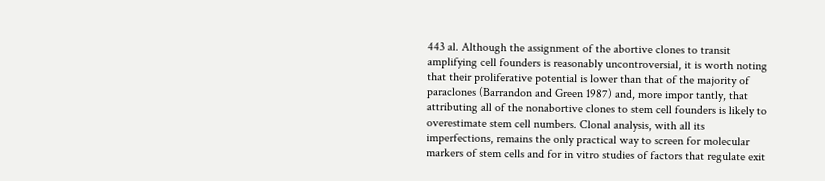443 al. Although the assignment of the abortive clones to transit amplifying cell founders is reasonably uncontroversial, it is worth noting that their proliferative potential is lower than that of the majority of paraclones (Barrandon and Green 1987) and, more impor tantly, that attributing all of the nonabortive clones to stem cell founders is likely to overestimate stem cell numbers. Clonal analysis, with all its imperfections, remains the only practical way to screen for molecular markers of stem cells and for in vitro studies of factors that regulate exit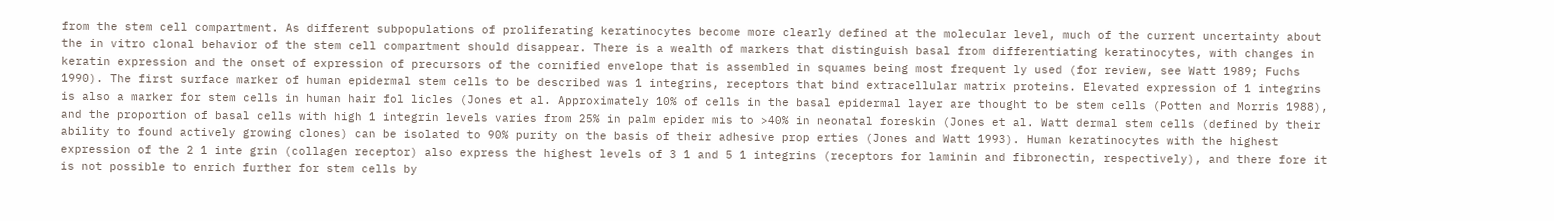from the stem cell compartment. As different subpopulations of proliferating keratinocytes become more clearly defined at the molecular level, much of the current uncertainty about the in vitro clonal behavior of the stem cell compartment should disappear. There is a wealth of markers that distinguish basal from differentiating keratinocytes, with changes in keratin expression and the onset of expression of precursors of the cornified envelope that is assembled in squames being most frequent ly used (for review, see Watt 1989; Fuchs 1990). The first surface marker of human epidermal stem cells to be described was 1 integrins, receptors that bind extracellular matrix proteins. Elevated expression of 1 integrins is also a marker for stem cells in human hair fol licles (Jones et al. Approximately 10% of cells in the basal epidermal layer are thought to be stem cells (Potten and Morris 1988), and the proportion of basal cells with high 1 integrin levels varies from 25% in palm epider mis to >40% in neonatal foreskin (Jones et al. Watt dermal stem cells (defined by their ability to found actively growing clones) can be isolated to 90% purity on the basis of their adhesive prop erties (Jones and Watt 1993). Human keratinocytes with the highest expression of the 2 1 inte grin (collagen receptor) also express the highest levels of 3 1 and 5 1 integrins (receptors for laminin and fibronectin, respectively), and there fore it is not possible to enrich further for stem cells by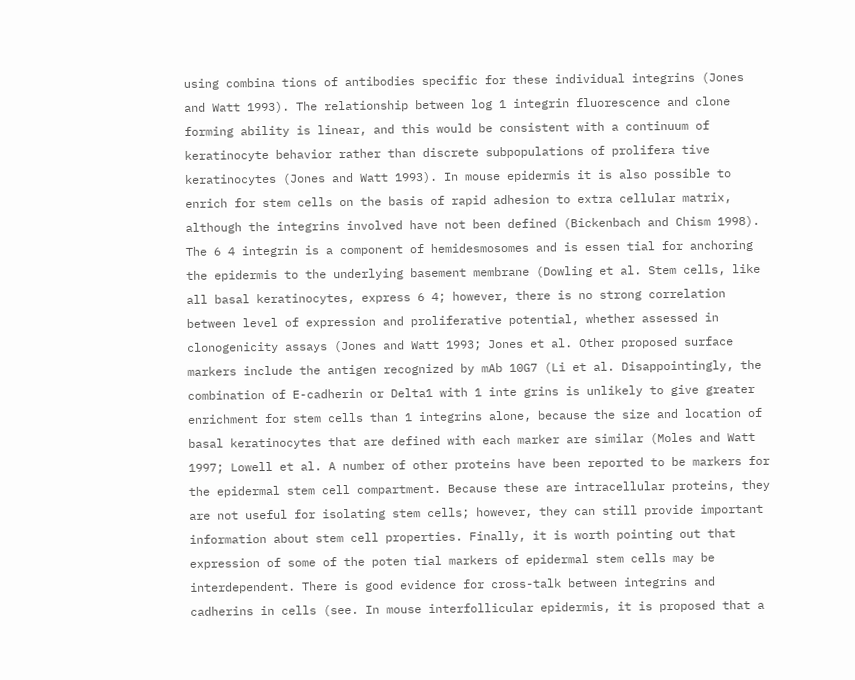using combina tions of antibodies specific for these individual integrins (Jones and Watt 1993). The relationship between log 1 integrin fluorescence and clone forming ability is linear, and this would be consistent with a continuum of keratinocyte behavior rather than discrete subpopulations of prolifera tive keratinocytes (Jones and Watt 1993). In mouse epidermis it is also possible to enrich for stem cells on the basis of rapid adhesion to extra cellular matrix, although the integrins involved have not been defined (Bickenbach and Chism 1998). The 6 4 integrin is a component of hemidesmosomes and is essen tial for anchoring the epidermis to the underlying basement membrane (Dowling et al. Stem cells, like all basal keratinocytes, express 6 4; however, there is no strong correlation between level of expression and proliferative potential, whether assessed in clonogenicity assays (Jones and Watt 1993; Jones et al. Other proposed surface markers include the antigen recognized by mAb 10G7 (Li et al. Disappointingly, the combination of E-cadherin or Delta1 with 1 inte grins is unlikely to give greater enrichment for stem cells than 1 integrins alone, because the size and location of basal keratinocytes that are defined with each marker are similar (Moles and Watt 1997; Lowell et al. A number of other proteins have been reported to be markers for the epidermal stem cell compartment. Because these are intracellular proteins, they are not useful for isolating stem cells; however, they can still provide important information about stem cell properties. Finally, it is worth pointing out that expression of some of the poten tial markers of epidermal stem cells may be interdependent. There is good evidence for cross-talk between integrins and cadherins in cells (see. In mouse interfollicular epidermis, it is proposed that a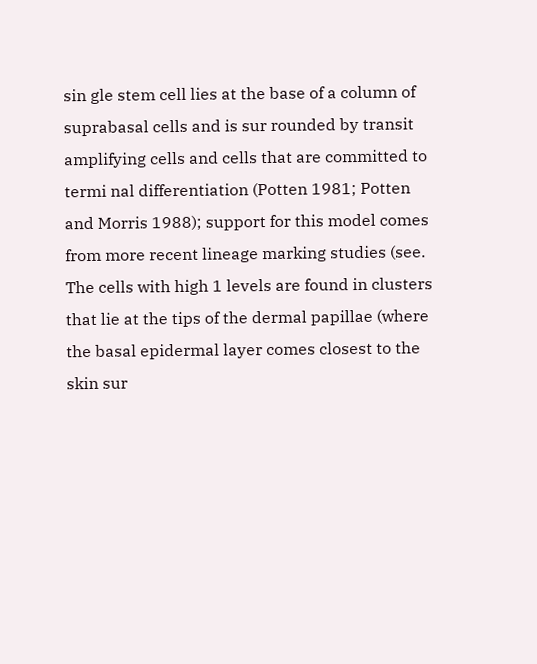sin gle stem cell lies at the base of a column of suprabasal cells and is sur rounded by transit amplifying cells and cells that are committed to termi nal differentiation (Potten 1981; Potten and Morris 1988); support for this model comes from more recent lineage marking studies (see. The cells with high 1 levels are found in clusters that lie at the tips of the dermal papillae (where the basal epidermal layer comes closest to the skin sur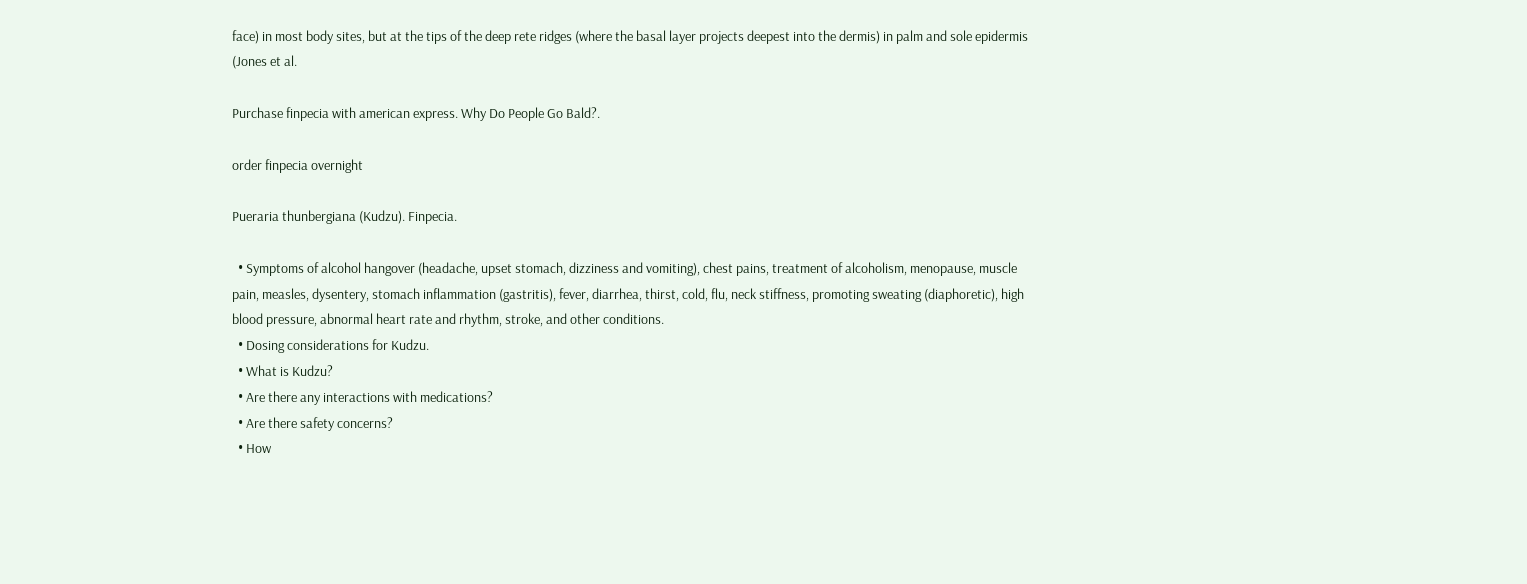face) in most body sites, but at the tips of the deep rete ridges (where the basal layer projects deepest into the dermis) in palm and sole epidermis (Jones et al.

Purchase finpecia with american express. Why Do People Go Bald?.

order finpecia overnight

Pueraria thunbergiana (Kudzu). Finpecia.

  • Symptoms of alcohol hangover (headache, upset stomach, dizziness and vomiting), chest pains, treatment of alcoholism, menopause, muscle pain, measles, dysentery, stomach inflammation (gastritis), fever, diarrhea, thirst, cold, flu, neck stiffness, promoting sweating (diaphoretic), high blood pressure, abnormal heart rate and rhythm, stroke, and other conditions.
  • Dosing considerations for Kudzu.
  • What is Kudzu?
  • Are there any interactions with medications?
  • Are there safety concerns?
  • How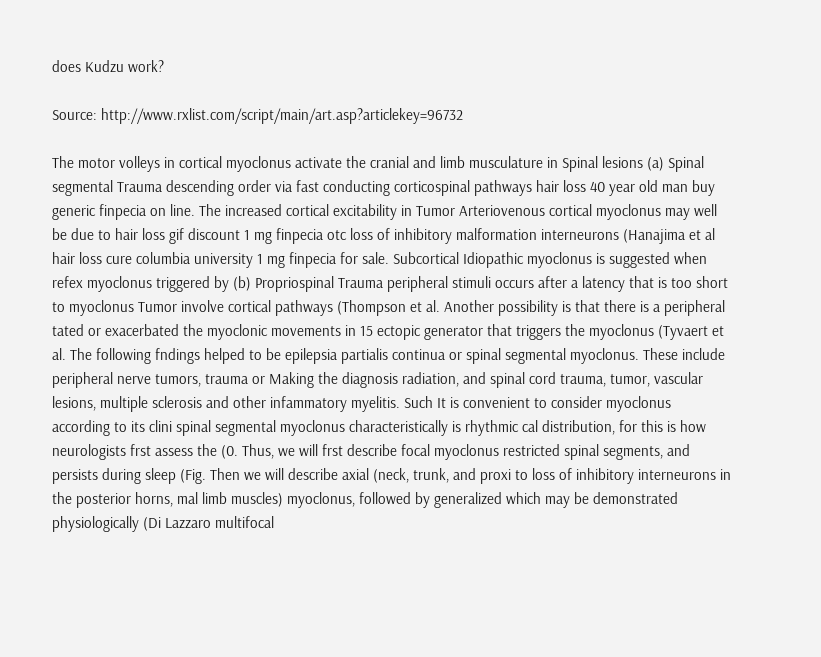does Kudzu work?

Source: http://www.rxlist.com/script/main/art.asp?articlekey=96732

The motor volleys in cortical myoclonus activate the cranial and limb musculature in Spinal lesions (a) Spinal segmental Trauma descending order via fast conducting corticospinal pathways hair loss 40 year old man buy generic finpecia on line. The increased cortical excitability in Tumor Arteriovenous cortical myoclonus may well be due to hair loss gif discount 1 mg finpecia otc loss of inhibitory malformation interneurons (Hanajima et al hair loss cure columbia university 1 mg finpecia for sale. Subcortical Idiopathic myoclonus is suggested when refex myoclonus triggered by (b) Propriospinal Trauma peripheral stimuli occurs after a latency that is too short to myoclonus Tumor involve cortical pathways (Thompson et al. Another possibility is that there is a peripheral tated or exacerbated the myoclonic movements in 15 ectopic generator that triggers the myoclonus (Tyvaert et al. The following fndings helped to be epilepsia partialis continua or spinal segmental myoclonus. These include peripheral nerve tumors, trauma or Making the diagnosis radiation, and spinal cord trauma, tumor, vascular lesions, multiple sclerosis and other infammatory myelitis. Such It is convenient to consider myoclonus according to its clini spinal segmental myoclonus characteristically is rhythmic cal distribution, for this is how neurologists frst assess the (0. Thus, we will frst describe focal myoclonus restricted spinal segments, and persists during sleep (Fig. Then we will describe axial (neck, trunk, and proxi to loss of inhibitory interneurons in the posterior horns, mal limb muscles) myoclonus, followed by generalized which may be demonstrated physiologically (Di Lazzaro multifocal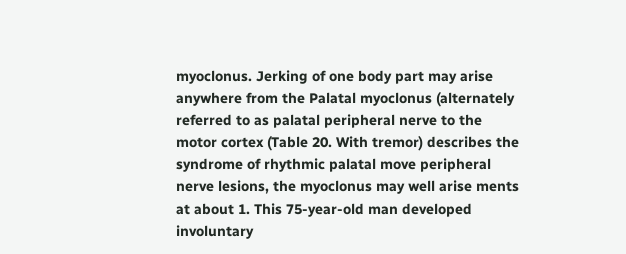myoclonus. Jerking of one body part may arise anywhere from the Palatal myoclonus (alternately referred to as palatal peripheral nerve to the motor cortex (Table 20. With tremor) describes the syndrome of rhythmic palatal move peripheral nerve lesions, the myoclonus may well arise ments at about 1. This 75-year-old man developed involuntary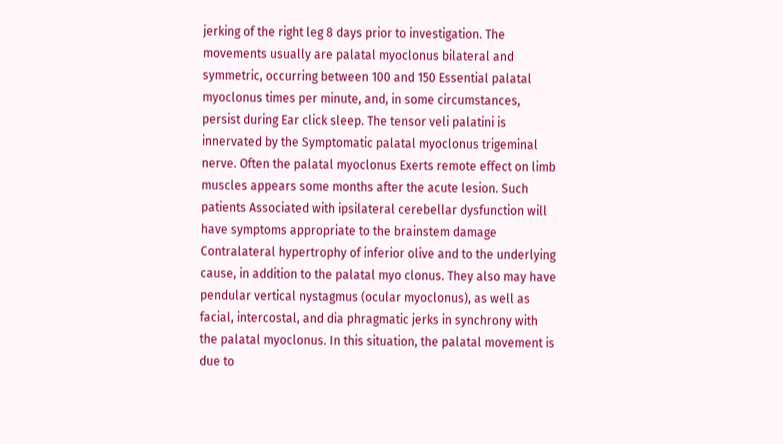jerking of the right leg 8 days prior to investigation. The movements usually are palatal myoclonus bilateral and symmetric, occurring between 100 and 150 Essential palatal myoclonus times per minute, and, in some circumstances, persist during Ear click sleep. The tensor veli palatini is innervated by the Symptomatic palatal myoclonus trigeminal nerve. Often the palatal myoclonus Exerts remote effect on limb muscles appears some months after the acute lesion. Such patients Associated with ipsilateral cerebellar dysfunction will have symptoms appropriate to the brainstem damage Contralateral hypertrophy of inferior olive and to the underlying cause, in addition to the palatal myo clonus. They also may have pendular vertical nystagmus (ocular myoclonus), as well as facial, intercostal, and dia phragmatic jerks in synchrony with the palatal myoclonus. In this situation, the palatal movement is due to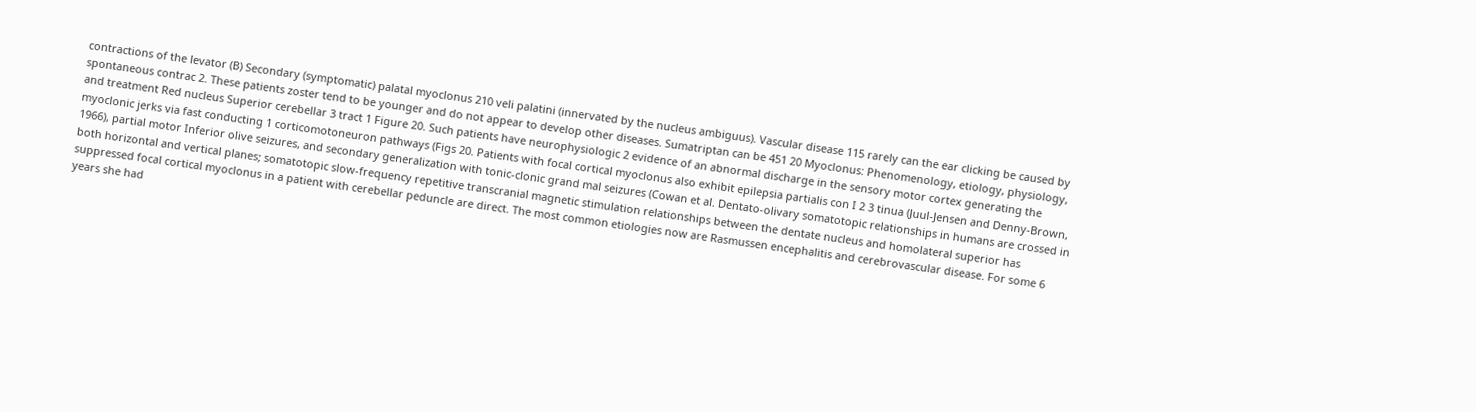contractions of the levator (B) Secondary (symptomatic) palatal myoclonus 210 veli palatini (innervated by the nucleus ambiguus). Vascular disease 115 rarely can the ear clicking be caused by spontaneous contrac 2. These patients zoster tend to be younger and do not appear to develop other diseases. Sumatriptan can be 451 20 Myoclonus: Phenomenology, etiology, physiology, and treatment Red nucleus Superior cerebellar 3 tract 1 Figure 20. Such patients have neurophysiologic 2 evidence of an abnormal discharge in the sensory motor cortex generating the myoclonic jerks via fast conducting 1 corticomotoneuron pathways (Figs 20. Patients with focal cortical myoclonus also exhibit epilepsia partialis con I 2 3 tinua (Juul-Jensen and Denny-Brown, 1966), partial motor Inferior olive seizures, and secondary generalization with tonic-clonic grand mal seizures (Cowan et al. Dentato-olivary somatotopic relationships in humans are crossed in both horizontal and vertical planes; somatotopic slow-frequency repetitive transcranial magnetic stimulation relationships between the dentate nucleus and homolateral superior has suppressed focal cortical myoclonus in a patient with cerebellar peduncle are direct. The most common etiologies now are Rasmussen encephalitis and cerebrovascular disease. For some 6 years she had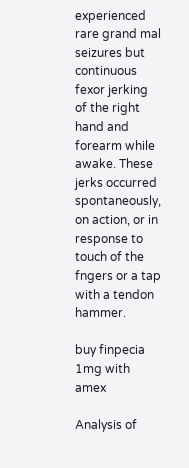experienced rare grand mal seizures but continuous fexor jerking of the right hand and forearm while awake. These jerks occurred spontaneously, on action, or in response to touch of the fngers or a tap with a tendon hammer.

buy finpecia 1mg with amex

Analysis of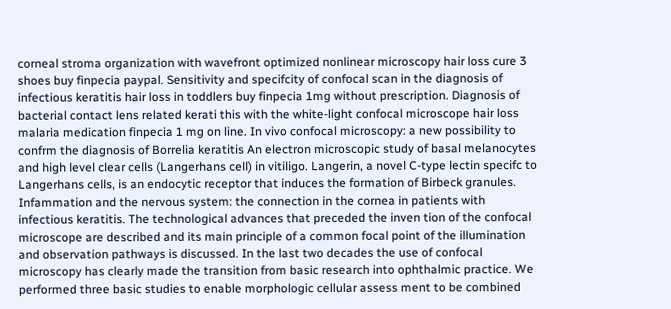corneal stroma organization with wavefront optimized nonlinear microscopy hair loss cure 3 shoes buy finpecia paypal. Sensitivity and specifcity of confocal scan in the diagnosis of infectious keratitis hair loss in toddlers buy finpecia 1mg without prescription. Diagnosis of bacterial contact lens related kerati this with the white-light confocal microscope hair loss malaria medication finpecia 1 mg on line. In vivo confocal microscopy: a new possibility to confrm the diagnosis of Borrelia keratitis An electron microscopic study of basal melanocytes and high level clear cells (Langerhans cell) in vitiligo. Langerin, a novel C-type lectin specifc to Langerhans cells, is an endocytic receptor that induces the formation of Birbeck granules. Infammation and the nervous system: the connection in the cornea in patients with infectious keratitis. The technological advances that preceded the inven tion of the confocal microscope are described and its main principle of a common focal point of the illumination and observation pathways is discussed. In the last two decades the use of confocal microscopy has clearly made the transition from basic research into ophthalmic practice. We performed three basic studies to enable morphologic cellular assess ment to be combined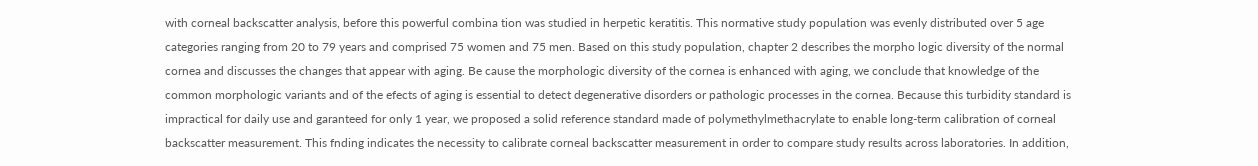with corneal backscatter analysis, before this powerful combina tion was studied in herpetic keratitis. This normative study population was evenly distributed over 5 age categories ranging from 20 to 79 years and comprised 75 women and 75 men. Based on this study population, chapter 2 describes the morpho logic diversity of the normal cornea and discusses the changes that appear with aging. Be cause the morphologic diversity of the cornea is enhanced with aging, we conclude that knowledge of the common morphologic variants and of the efects of aging is essential to detect degenerative disorders or pathologic processes in the cornea. Because this turbidity standard is impractical for daily use and garanteed for only 1 year, we proposed a solid reference standard made of polymethylmethacrylate to enable long-term calibration of corneal backscatter measurement. This fnding indicates the necessity to calibrate corneal backscatter measurement in order to compare study results across laboratories. In addition,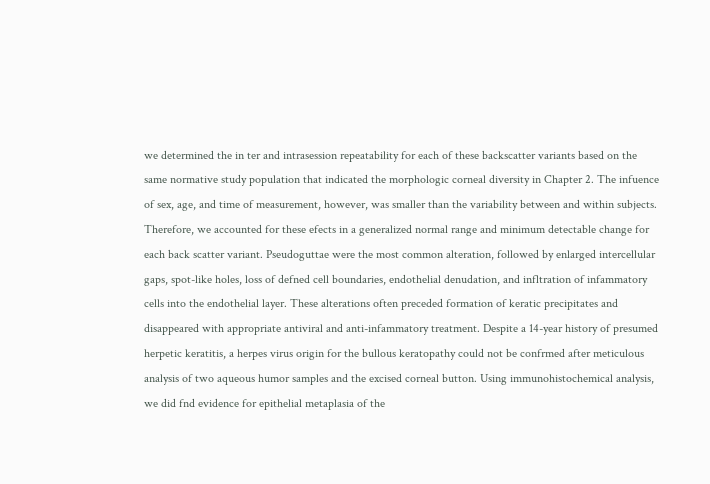we determined the in ter and intrasession repeatability for each of these backscatter variants based on the same normative study population that indicated the morphologic corneal diversity in Chapter 2. The infuence of sex, age, and time of measurement, however, was smaller than the variability between and within subjects. Therefore, we accounted for these efects in a generalized normal range and minimum detectable change for each back scatter variant. Pseudoguttae were the most common alteration, followed by enlarged intercellular gaps, spot-like holes, loss of defned cell boundaries, endothelial denudation, and infltration of infammatory cells into the endothelial layer. These alterations often preceded formation of keratic precipitates and disappeared with appropriate antiviral and anti-infammatory treatment. Despite a 14-year history of presumed herpetic keratitis, a herpes virus origin for the bullous keratopathy could not be confrmed after meticulous analysis of two aqueous humor samples and the excised corneal button. Using immunohistochemical analysis, we did fnd evidence for epithelial metaplasia of the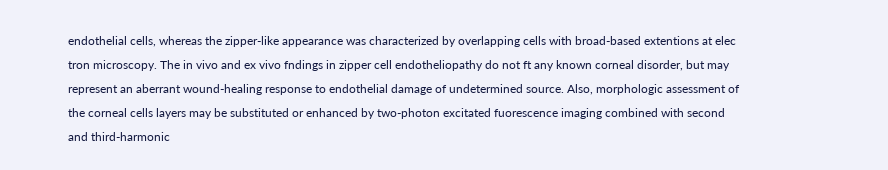endothelial cells, whereas the zipper-like appearance was characterized by overlapping cells with broad-based extentions at elec tron microscopy. The in vivo and ex vivo fndings in zipper cell endotheliopathy do not ft any known corneal disorder, but may represent an aberrant wound-healing response to endothelial damage of undetermined source. Also, morphologic assessment of the corneal cells layers may be substituted or enhanced by two-photon excitated fuorescence imaging combined with second and third-harmonic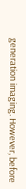generation imaging. However, before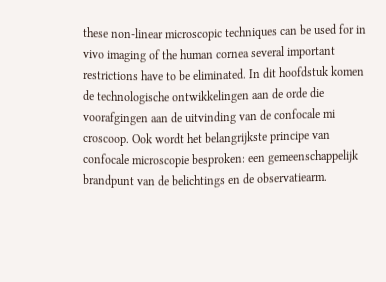these non-linear microscopic techniques can be used for in vivo imaging of the human cornea several important restrictions have to be eliminated. In dit hoofdstuk komen de technologische ontwikkelingen aan de orde die voorafgingen aan de uitvinding van de confocale mi croscoop. Ook wordt het belangrijkste principe van confocale microscopie besproken: een gemeenschappelijk brandpunt van de belichtings en de observatiearm.